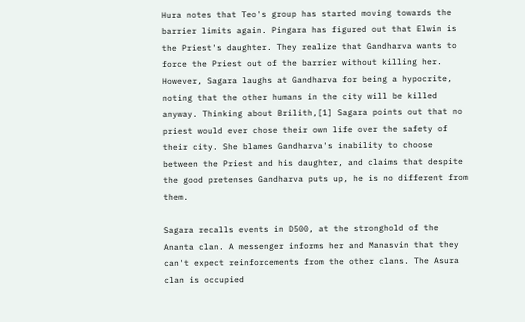Hura notes that Teo's group has started moving towards the barrier limits again. Pingara has figured out that Elwin is the Priest's daughter. They realize that Gandharva wants to force the Priest out of the barrier without killing her. However, Sagara laughs at Gandharva for being a hypocrite, noting that the other humans in the city will be killed anyway. Thinking about Brilith,[1] Sagara points out that no priest would ever chose their own life over the safety of their city. She blames Gandharva's inability to choose between the Priest and his daughter, and claims that despite the good pretenses Gandharva puts up, he is no different from them.

Sagara recalls events in D500, at the stronghold of the Ananta clan. A messenger informs her and Manasvin that they can't expect reinforcements from the other clans. The Asura clan is occupied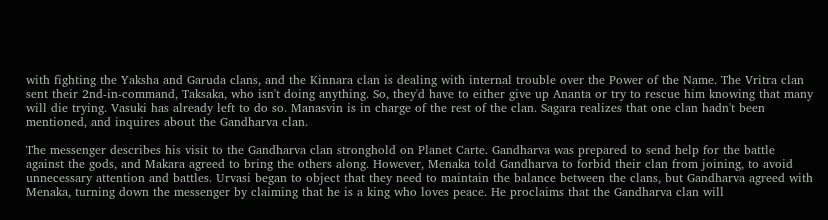with fighting the Yaksha and Garuda clans, and the Kinnara clan is dealing with internal trouble over the Power of the Name. The Vritra clan sent their 2nd-in-command, Taksaka, who isn't doing anything. So, they'd have to either give up Ananta or try to rescue him knowing that many will die trying. Vasuki has already left to do so. Manasvin is in charge of the rest of the clan. Sagara realizes that one clan hadn't been mentioned, and inquires about the Gandharva clan.

The messenger describes his visit to the Gandharva clan stronghold on Planet Carte. Gandharva was prepared to send help for the battle against the gods, and Makara agreed to bring the others along. However, Menaka told Gandharva to forbid their clan from joining, to avoid unnecessary attention and battles. Urvasi began to object that they need to maintain the balance between the clans, but Gandharva agreed with Menaka, turning down the messenger by claiming that he is a king who loves peace. He proclaims that the Gandharva clan will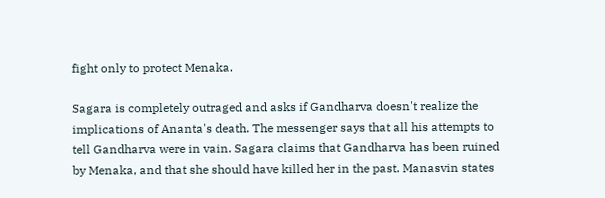fight only to protect Menaka.

Sagara is completely outraged and asks if Gandharva doesn't realize the implications of Ananta's death. The messenger says that all his attempts to tell Gandharva were in vain. Sagara claims that Gandharva has been ruined by Menaka, and that she should have killed her in the past. Manasvin states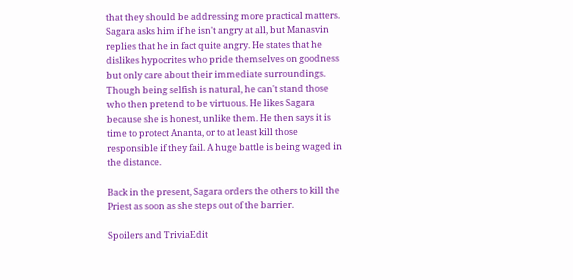that they should be addressing more practical matters. Sagara asks him if he isn't angry at all, but Manasvin replies that he in fact quite angry. He states that he dislikes hypocrites who pride themselves on goodness but only care about their immediate surroundings. Though being selfish is natural, he can't stand those who then pretend to be virtuous. He likes Sagara because she is honest, unlike them. He then says it is time to protect Ananta, or to at least kill those responsible if they fail. A huge battle is being waged in the distance.

Back in the present, Sagara orders the others to kill the Priest as soon as she steps out of the barrier.

Spoilers and TriviaEdit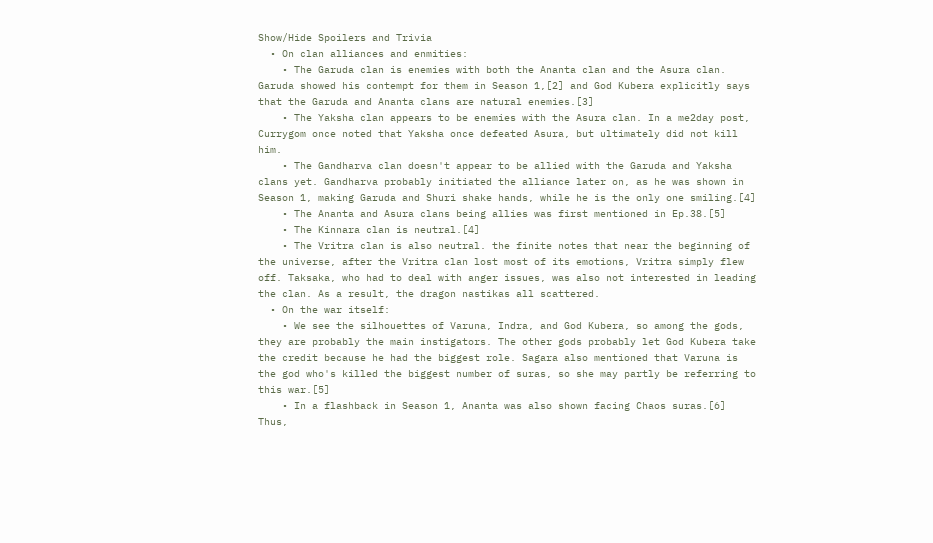Show/Hide Spoilers and Trivia
  • On clan alliances and enmities:
    • The Garuda clan is enemies with both the Ananta clan and the Asura clan. Garuda showed his contempt for them in Season 1,[2] and God Kubera explicitly says that the Garuda and Ananta clans are natural enemies.[3]
    • The Yaksha clan appears to be enemies with the Asura clan. In a me2day post, Currygom once noted that Yaksha once defeated Asura, but ultimately did not kill him.
    • The Gandharva clan doesn't appear to be allied with the Garuda and Yaksha clans yet. Gandharva probably initiated the alliance later on, as he was shown in Season 1, making Garuda and Shuri shake hands, while he is the only one smiling.[4]
    • The Ananta and Asura clans being allies was first mentioned in Ep.38.[5]
    • The Kinnara clan is neutral.[4]
    • The Vritra clan is also neutral. the finite notes that near the beginning of the universe, after the Vritra clan lost most of its emotions, Vritra simply flew off. Taksaka, who had to deal with anger issues, was also not interested in leading the clan. As a result, the dragon nastikas all scattered.
  • On the war itself:
    • We see the silhouettes of Varuna, Indra, and God Kubera, so among the gods, they are probably the main instigators. The other gods probably let God Kubera take the credit because he had the biggest role. Sagara also mentioned that Varuna is the god who's killed the biggest number of suras, so she may partly be referring to this war.[5]
    • In a flashback in Season 1, Ananta was also shown facing Chaos suras.[6] Thus,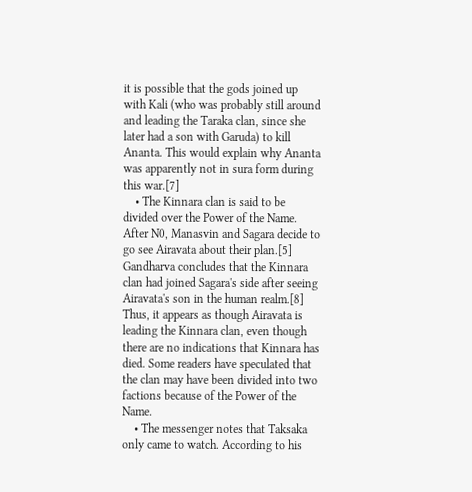it is possible that the gods joined up with Kali (who was probably still around and leading the Taraka clan, since she later had a son with Garuda) to kill Ananta. This would explain why Ananta was apparently not in sura form during this war.[7]
    • The Kinnara clan is said to be divided over the Power of the Name. After N0, Manasvin and Sagara decide to go see Airavata about their plan.[5] Gandharva concludes that the Kinnara clan had joined Sagara's side after seeing Airavata's son in the human realm.[8] Thus, it appears as though Airavata is leading the Kinnara clan, even though there are no indications that Kinnara has died. Some readers have speculated that the clan may have been divided into two factions because of the Power of the Name.
    • The messenger notes that Taksaka only came to watch. According to his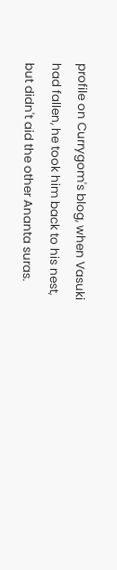profile on Currygom's blog, when Vasuki had fallen, he took him back to his nest, but didn't aid the other Ananta suras.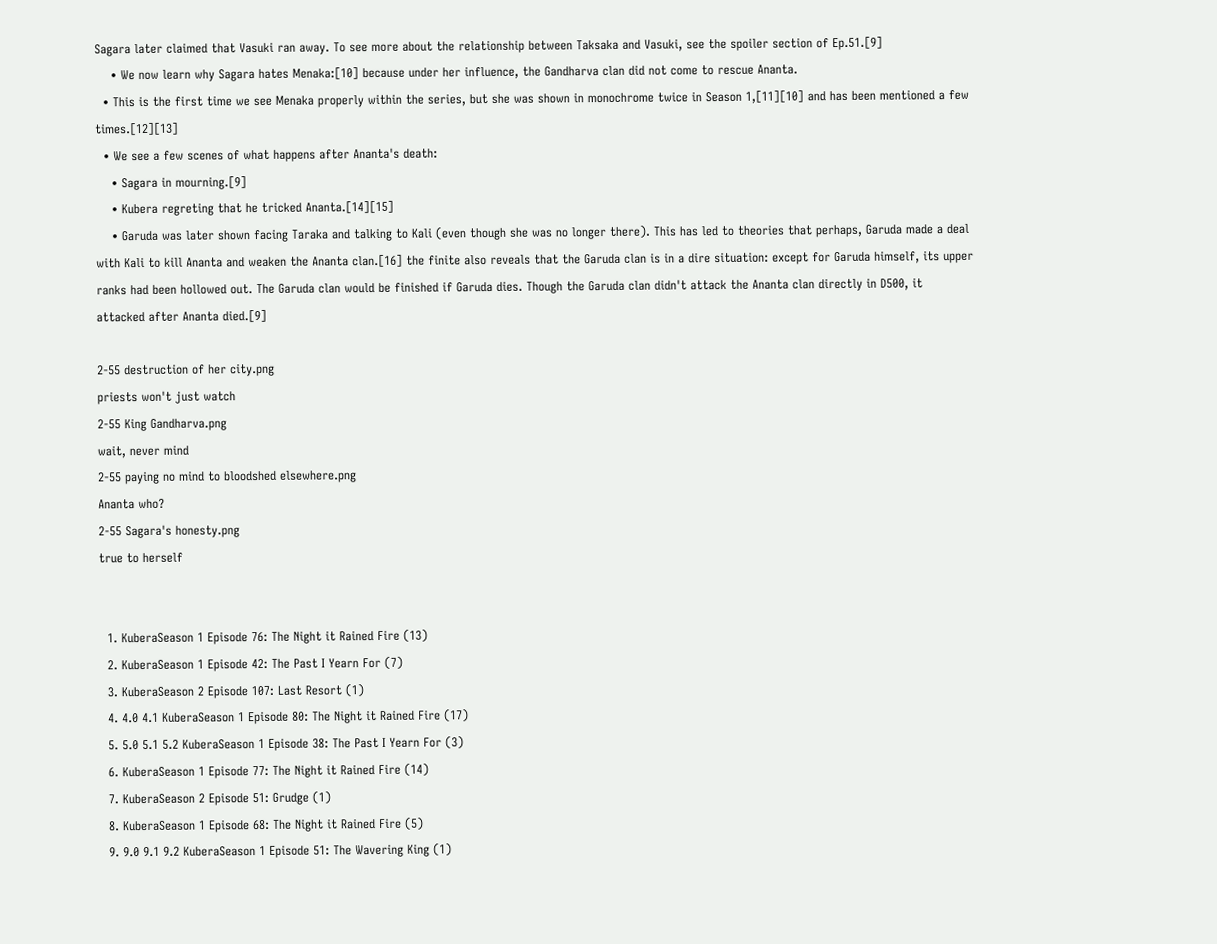Sagara later claimed that Vasuki ran away. To see more about the relationship between Taksaka and Vasuki, see the spoiler section of Ep.51.[9]
    • We now learn why Sagara hates Menaka:[10] because under her influence, the Gandharva clan did not come to rescue Ananta.
  • This is the first time we see Menaka properly within the series, but she was shown in monochrome twice in Season 1,[11][10] and has been mentioned a few times.[12][13]
  • We see a few scenes of what happens after Ananta's death:
    • Sagara in mourning.[9]
    • Kubera regreting that he tricked Ananta.[14][15]
    • Garuda was later shown facing Taraka and talking to Kali (even though she was no longer there). This has led to theories that perhaps, Garuda made a deal with Kali to kill Ananta and weaken the Ananta clan.[16] the finite also reveals that the Garuda clan is in a dire situation: except for Garuda himself, its upper ranks had been hollowed out. The Garuda clan would be finished if Garuda dies. Though the Garuda clan didn't attack the Ananta clan directly in D500, it attacked after Ananta died.[9]

2-55 destruction of her city.png
priests won't just watch
2-55 King Gandharva.png
wait, never mind
2-55 paying no mind to bloodshed elsewhere.png
Ananta who?
2-55 Sagara's honesty.png
true to herself


  1. KuberaSeason 1 Episode 76: The Night it Rained Fire (13)
  2. KuberaSeason 1 Episode 42: The Past I Yearn For (7)
  3. KuberaSeason 2 Episode 107: Last Resort (1)
  4. 4.0 4.1 KuberaSeason 1 Episode 80: The Night it Rained Fire (17)
  5. 5.0 5.1 5.2 KuberaSeason 1 Episode 38: The Past I Yearn For (3)
  6. KuberaSeason 1 Episode 77: The Night it Rained Fire (14)
  7. KuberaSeason 2 Episode 51: Grudge (1)
  8. KuberaSeason 1 Episode 68: The Night it Rained Fire (5)
  9. 9.0 9.1 9.2 KuberaSeason 1 Episode 51: The Wavering King (1)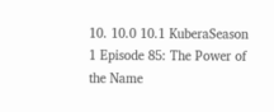10. 10.0 10.1 KuberaSeason 1 Episode 85: The Power of the Name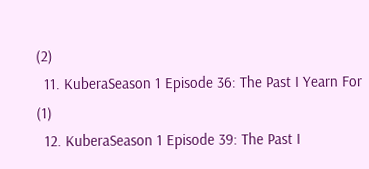(2)
  11. KuberaSeason 1 Episode 36: The Past I Yearn For (1)
  12. KuberaSeason 1 Episode 39: The Past I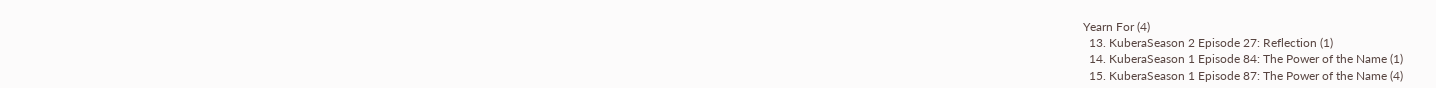Yearn For (4)
  13. KuberaSeason 2 Episode 27: Reflection (1)
  14. KuberaSeason 1 Episode 84: The Power of the Name (1)
  15. KuberaSeason 1 Episode 87: The Power of the Name (4)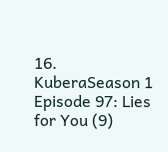16. KuberaSeason 1 Episode 97: Lies for You (9)